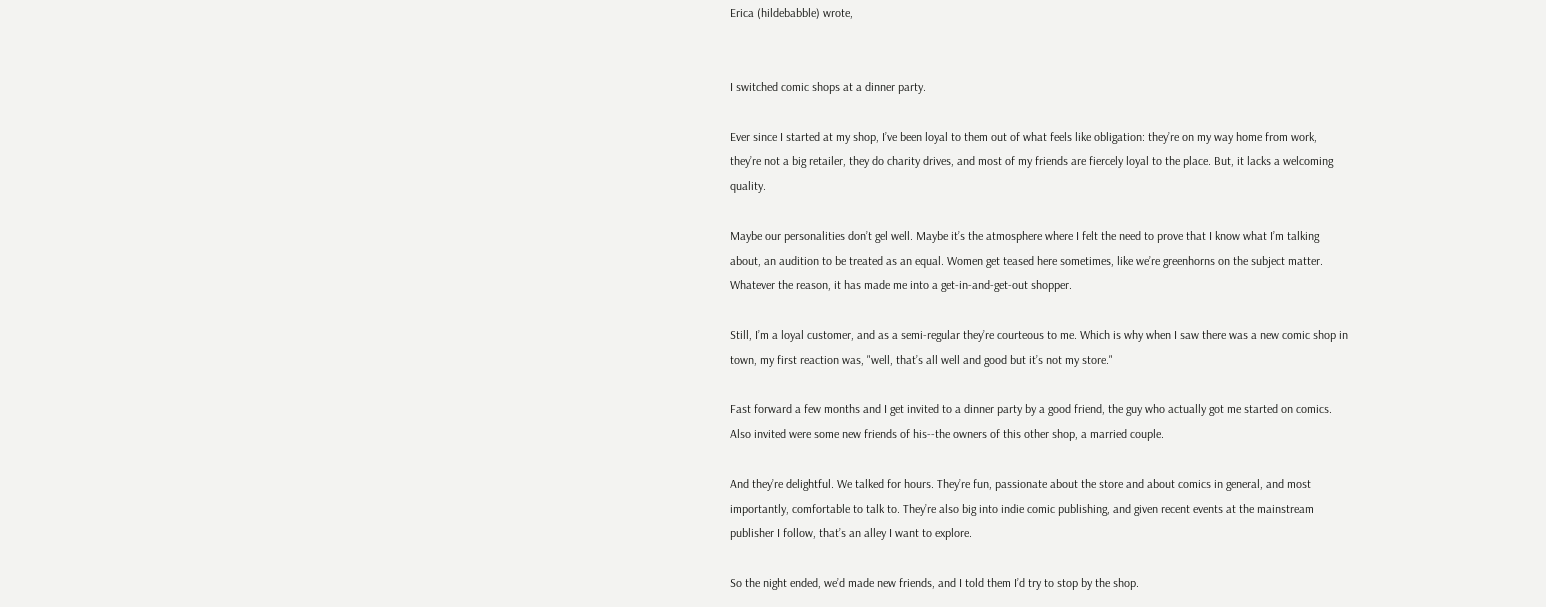Erica (hildebabble) wrote,


I switched comic shops at a dinner party.

Ever since I started at my shop, I’ve been loyal to them out of what feels like obligation: they’re on my way home from work, they’re not a big retailer, they do charity drives, and most of my friends are fiercely loyal to the place. But, it lacks a welcoming quality.

Maybe our personalities don’t gel well. Maybe it’s the atmosphere where I felt the need to prove that I know what I’m talking about, an audition to be treated as an equal. Women get teased here sometimes, like we’re greenhorns on the subject matter. Whatever the reason, it has made me into a get-in-and-get-out shopper.

Still, I’m a loyal customer, and as a semi-regular they’re courteous to me. Which is why when I saw there was a new comic shop in town, my first reaction was, "well, that’s all well and good but it’s not my store."

Fast forward a few months and I get invited to a dinner party by a good friend, the guy who actually got me started on comics. Also invited were some new friends of his--the owners of this other shop, a married couple.

And they’re delightful. We talked for hours. They’re fun, passionate about the store and about comics in general, and most importantly, comfortable to talk to. They’re also big into indie comic publishing, and given recent events at the mainstream publisher I follow, that’s an alley I want to explore.

So the night ended, we’d made new friends, and I told them I’d try to stop by the shop.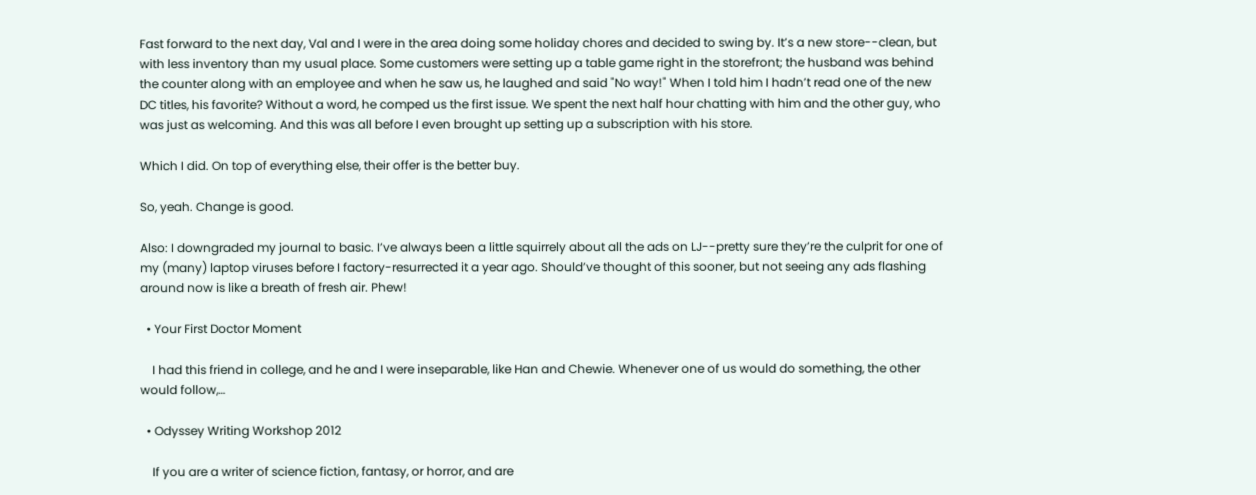Fast forward to the next day, Val and I were in the area doing some holiday chores and decided to swing by. It’s a new store--clean, but with less inventory than my usual place. Some customers were setting up a table game right in the storefront; the husband was behind the counter along with an employee and when he saw us, he laughed and said "No way!" When I told him I hadn’t read one of the new DC titles, his favorite? Without a word, he comped us the first issue. We spent the next half hour chatting with him and the other guy, who was just as welcoming. And this was all before I even brought up setting up a subscription with his store.

Which I did. On top of everything else, their offer is the better buy.

So, yeah. Change is good.

Also: I downgraded my journal to basic. I’ve always been a little squirrely about all the ads on LJ--pretty sure they’re the culprit for one of my (many) laptop viruses before I factory-resurrected it a year ago. Should’ve thought of this sooner, but not seeing any ads flashing around now is like a breath of fresh air. Phew!

  • Your First Doctor Moment

    I had this friend in college, and he and I were inseparable, like Han and Chewie. Whenever one of us would do something, the other would follow,…

  • Odyssey Writing Workshop 2012

    If you are a writer of science fiction, fantasy, or horror, and are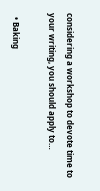considering a workshop to devote time to your writing, you should apply to…

  • Baking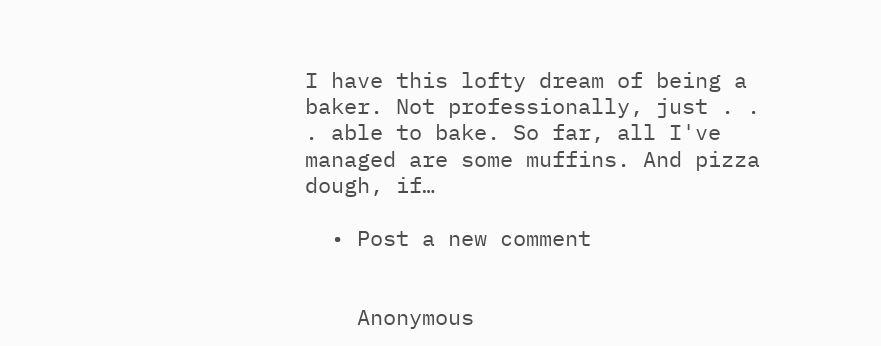I have this lofty dream of being a baker. Not professionally, just . . . able to bake. So far, all I've managed are some muffins. And pizza dough, if…

  • Post a new comment


    Anonymous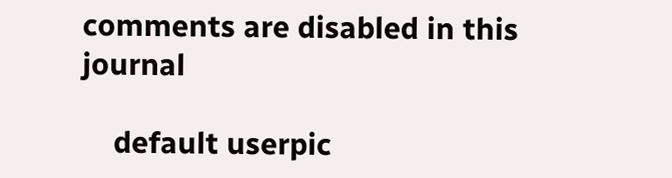comments are disabled in this journal

    default userpic